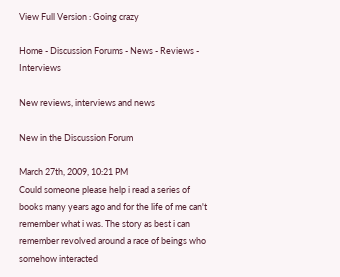View Full Version : Going crazy

Home - Discussion Forums - News - Reviews - Interviews

New reviews, interviews and news

New in the Discussion Forum

March 27th, 2009, 10:21 PM
Could someone please help i read a series of books many years ago and for the life of me can't remember what i was. The story as best i can remember revolved around a race of beings who somehow interacted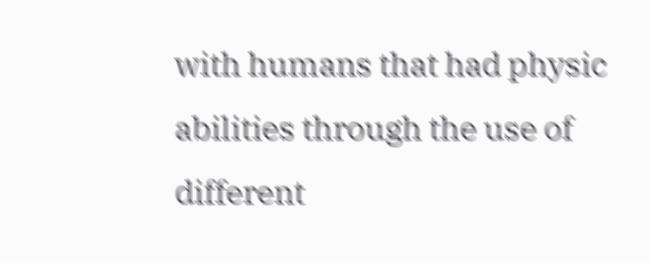with humans that had physic abilities through the use of different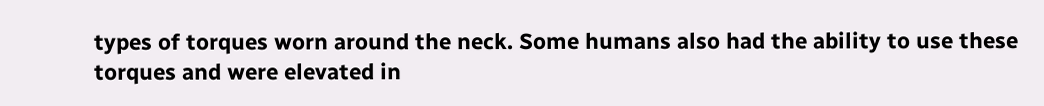types of torques worn around the neck. Some humans also had the ability to use these torques and were elevated in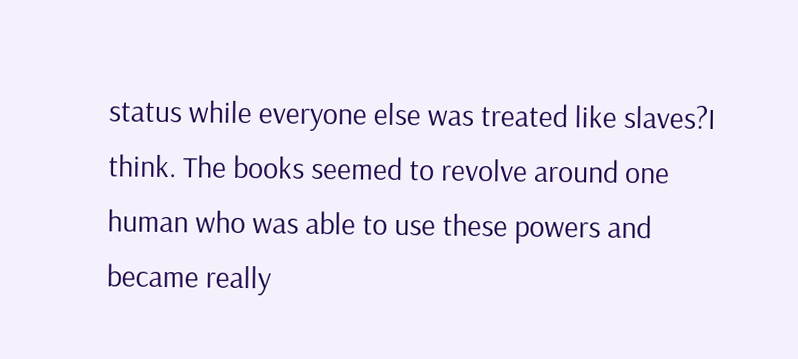status while everyone else was treated like slaves?I think. The books seemed to revolve around one human who was able to use these powers and became really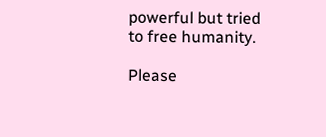powerful but tried to free humanity.

Please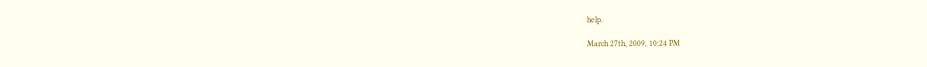help.

March 27th, 2009, 10:24 PM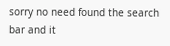sorry no need found the search bar and it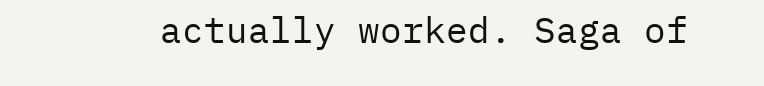actually worked. Saga of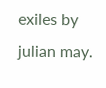exiles by julian may.